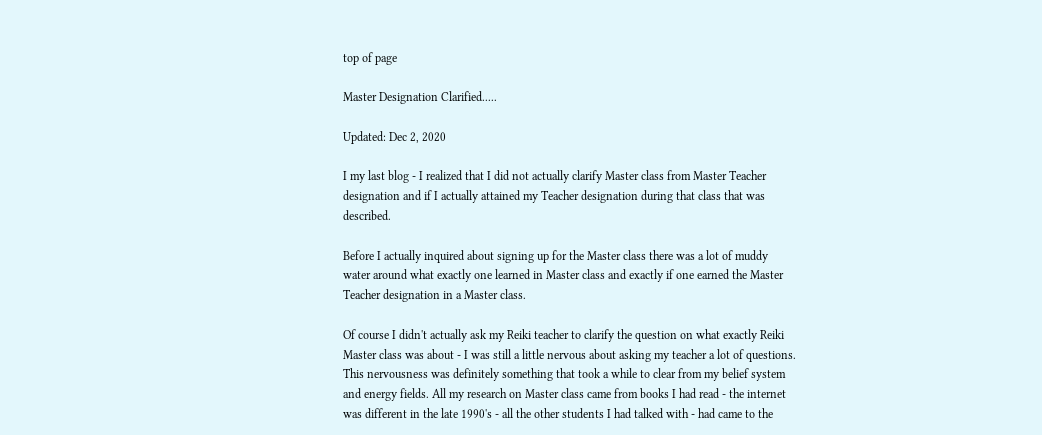top of page

Master Designation Clarified.....

Updated: Dec 2, 2020

I my last blog - I realized that I did not actually clarify Master class from Master Teacher designation and if I actually attained my Teacher designation during that class that was described.

Before I actually inquired about signing up for the Master class there was a lot of muddy water around what exactly one learned in Master class and exactly if one earned the Master Teacher designation in a Master class.

Of course I didn't actually ask my Reiki teacher to clarify the question on what exactly Reiki Master class was about - I was still a little nervous about asking my teacher a lot of questions. This nervousness was definitely something that took a while to clear from my belief system and energy fields. All my research on Master class came from books I had read - the internet was different in the late 1990's - all the other students I had talked with - had came to the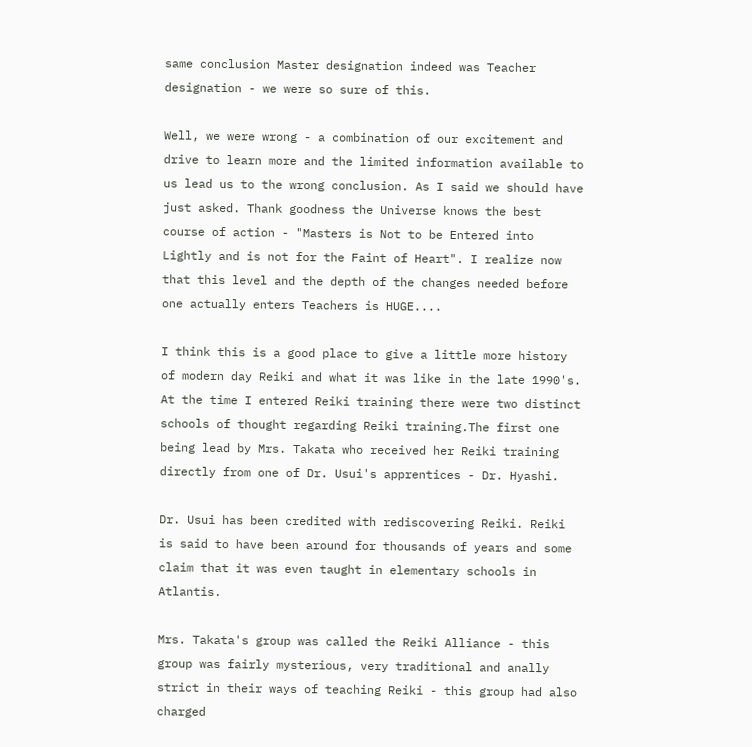same conclusion Master designation indeed was Teacher designation - we were so sure of this.

Well, we were wrong - a combination of our excitement and drive to learn more and the limited information available to us lead us to the wrong conclusion. As I said we should have just asked. Thank goodness the Universe knows the best course of action - "Masters is Not to be Entered into Lightly and is not for the Faint of Heart". I realize now that this level and the depth of the changes needed before one actually enters Teachers is HUGE....

I think this is a good place to give a little more history of modern day Reiki and what it was like in the late 1990's. At the time I entered Reiki training there were two distinct schools of thought regarding Reiki training.The first one being lead by Mrs. Takata who received her Reiki training directly from one of Dr. Usui's apprentices - Dr. Hyashi.

Dr. Usui has been credited with rediscovering Reiki. Reiki is said to have been around for thousands of years and some claim that it was even taught in elementary schools in Atlantis.

Mrs. Takata's group was called the Reiki Alliance - this group was fairly mysterious, very traditional and anally strict in their ways of teaching Reiki - this group had also charged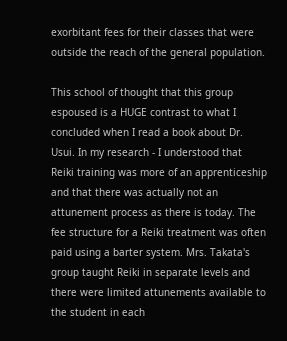exorbitant fees for their classes that were outside the reach of the general population.

This school of thought that this group espoused is a HUGE contrast to what I concluded when I read a book about Dr. Usui. In my research - I understood that Reiki training was more of an apprenticeship and that there was actually not an attunement process as there is today. The fee structure for a Reiki treatment was often paid using a barter system. Mrs. Takata's group taught Reiki in separate levels and there were limited attunements available to the student in each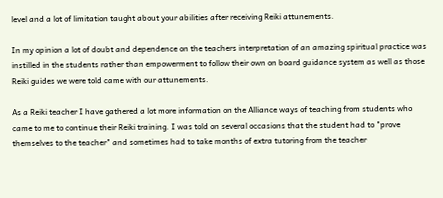level and a lot of limitation taught about your abilities after receiving Reiki attunements.

In my opinion a lot of doubt and dependence on the teachers interpretation of an amazing spiritual practice was instilled in the students rather than empowerment to follow their own on board guidance system as well as those Reiki guides we were told came with our attunements.

As a Reiki teacher I have gathered a lot more information on the Alliance ways of teaching from students who came to me to continue their Reiki training. I was told on several occasions that the student had to "prove themselves to the teacher" and sometimes had to take months of extra tutoring from the teacher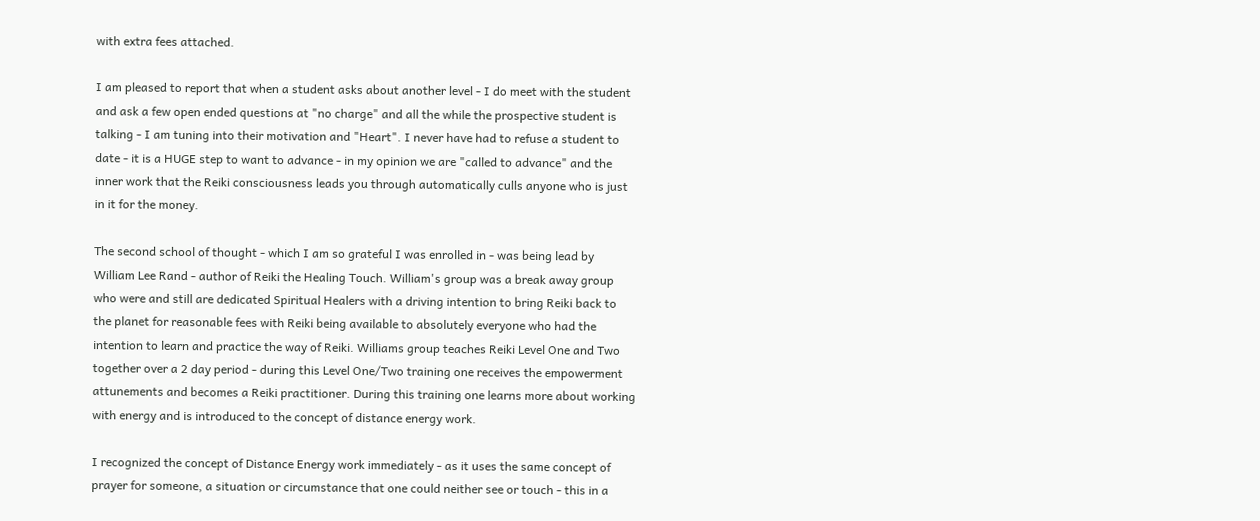with extra fees attached.

I am pleased to report that when a student asks about another level - I do meet with the student and ask a few open ended questions at "no charge" and all the while the prospective student is talking - I am tuning into their motivation and "Heart". I never have had to refuse a student to date - it is a HUGE step to want to advance - in my opinion we are "called to advance" and the inner work that the Reiki consciousness leads you through automatically culls anyone who is just in it for the money.

The second school of thought - which I am so grateful I was enrolled in - was being lead by William Lee Rand - author of Reiki the Healing Touch. William's group was a break away group who were and still are dedicated Spiritual Healers with a driving intention to bring Reiki back to the planet for reasonable fees with Reiki being available to absolutely everyone who had the intention to learn and practice the way of Reiki. Williams group teaches Reiki Level One and Two together over a 2 day period - during this Level One/Two training one receives the empowerment attunements and becomes a Reiki practitioner. During this training one learns more about working with energy and is introduced to the concept of distance energy work.

I recognized the concept of Distance Energy work immediately - as it uses the same concept of prayer for someone, a situation or circumstance that one could neither see or touch - this in a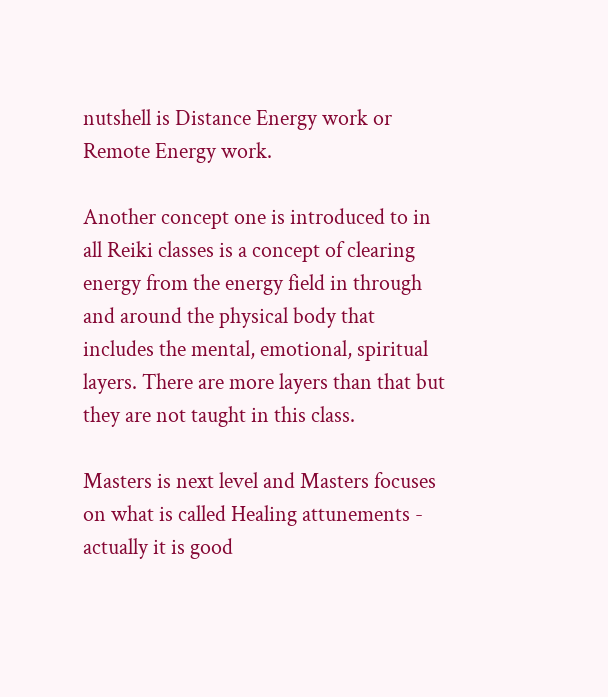nutshell is Distance Energy work or Remote Energy work.

Another concept one is introduced to in all Reiki classes is a concept of clearing energy from the energy field in through and around the physical body that includes the mental, emotional, spiritual layers. There are more layers than that but they are not taught in this class.

Masters is next level and Masters focuses on what is called Healing attunements - actually it is good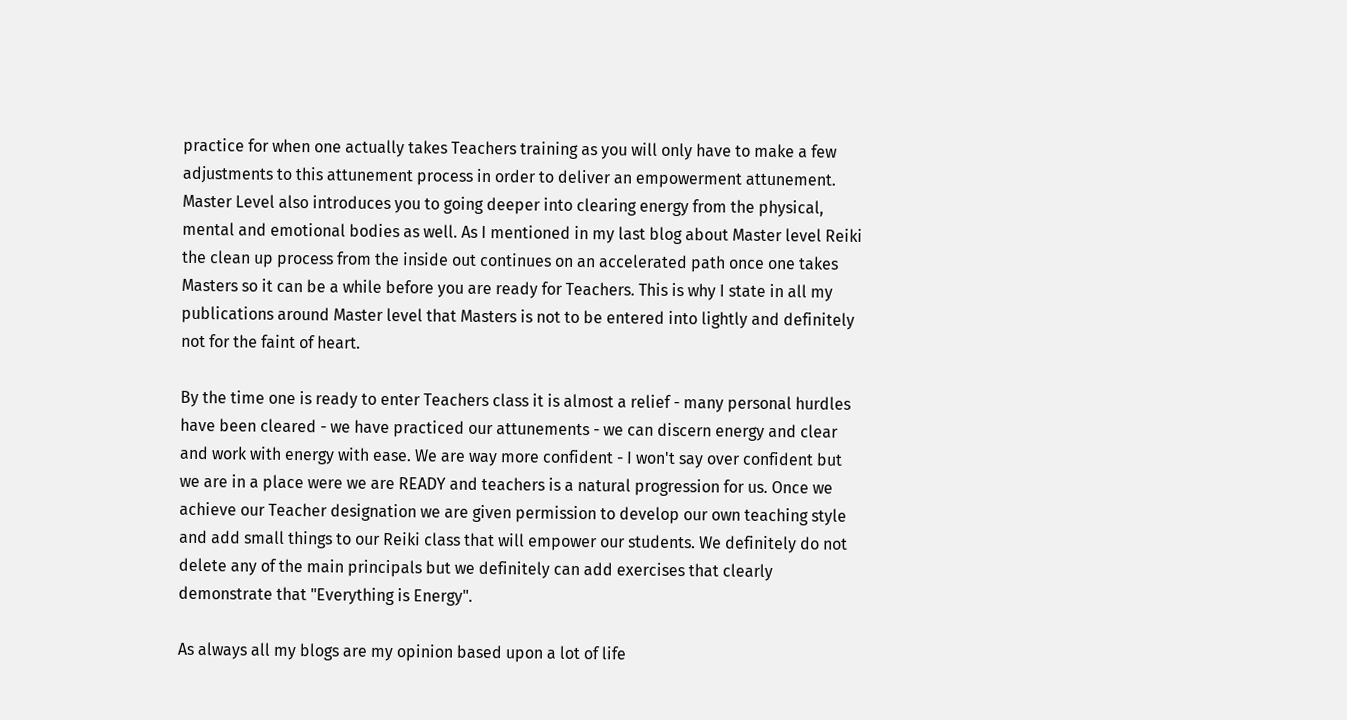practice for when one actually takes Teachers training as you will only have to make a few adjustments to this attunement process in order to deliver an empowerment attunement. Master Level also introduces you to going deeper into clearing energy from the physical, mental and emotional bodies as well. As I mentioned in my last blog about Master level Reiki the clean up process from the inside out continues on an accelerated path once one takes Masters so it can be a while before you are ready for Teachers. This is why I state in all my publications around Master level that Masters is not to be entered into lightly and definitely not for the faint of heart.

By the time one is ready to enter Teachers class it is almost a relief - many personal hurdles have been cleared - we have practiced our attunements - we can discern energy and clear and work with energy with ease. We are way more confident - I won't say over confident but we are in a place were we are READY and teachers is a natural progression for us. Once we achieve our Teacher designation we are given permission to develop our own teaching style and add small things to our Reiki class that will empower our students. We definitely do not delete any of the main principals but we definitely can add exercises that clearly demonstrate that "Everything is Energy".

As always all my blogs are my opinion based upon a lot of life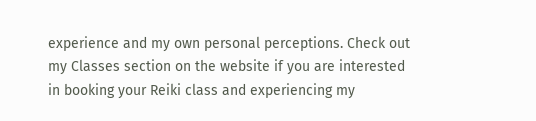experience and my own personal perceptions. Check out my Classes section on the website if you are interested in booking your Reiki class and experiencing my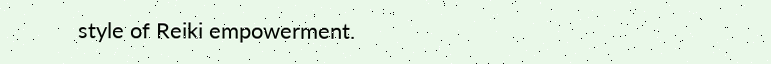style of Reiki empowerment.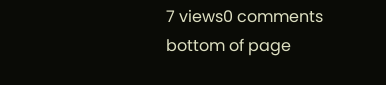7 views0 comments
bottom of page